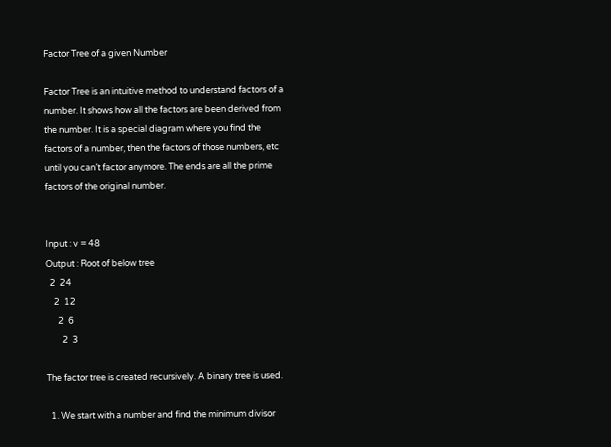Factor Tree of a given Number

Factor Tree is an intuitive method to understand factors of a number. It shows how all the factors are been derived from the number. It is a special diagram where you find the factors of a number, then the factors of those numbers, etc until you can’t factor anymore. The ends are all the prime factors of the original number.


Input : v = 48
Output : Root of below tree
  2  24
    2  12
      2  6
        2  3

The factor tree is created recursively. A binary tree is used.

  1. We start with a number and find the minimum divisor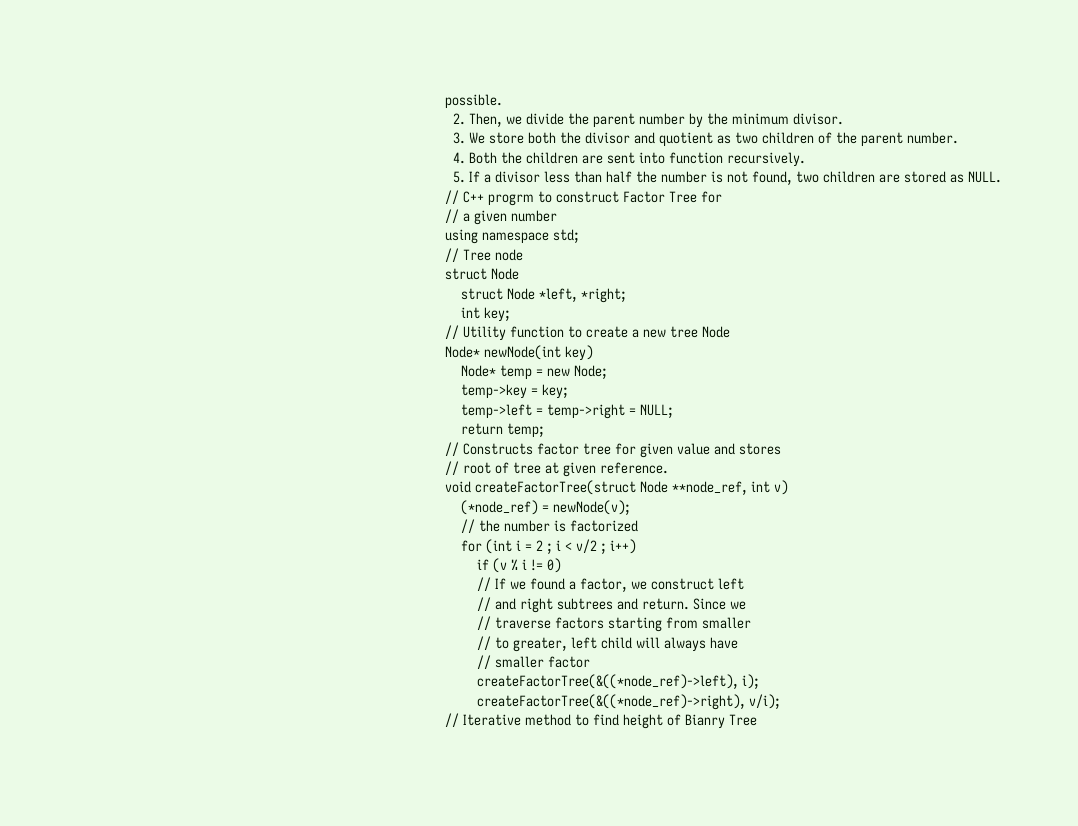possible.
  2. Then, we divide the parent number by the minimum divisor.
  3. We store both the divisor and quotient as two children of the parent number.
  4. Both the children are sent into function recursively.
  5. If a divisor less than half the number is not found, two children are stored as NULL.
// C++ progrm to construct Factor Tree for
// a given number
using namespace std;
// Tree node
struct Node
    struct Node *left, *right;
    int key;
// Utility function to create a new tree Node
Node* newNode(int key)
    Node* temp = new Node;
    temp->key = key;
    temp->left = temp->right = NULL;
    return temp;
// Constructs factor tree for given value and stores
// root of tree at given reference.
void createFactorTree(struct Node **node_ref, int v)
    (*node_ref) = newNode(v);
    // the number is factorized
    for (int i = 2 ; i < v/2 ; i++)
        if (v % i != 0)
        // If we found a factor, we construct left
        // and right subtrees and return. Since we
        // traverse factors starting from smaller
        // to greater, left child will always have
        // smaller factor
        createFactorTree(&((*node_ref)->left), i);
        createFactorTree(&((*node_ref)->right), v/i);
// Iterative method to find height of Bianry Tree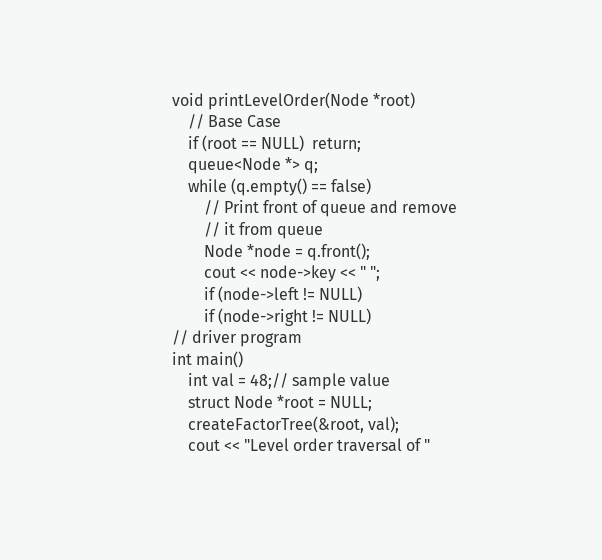void printLevelOrder(Node *root)
    // Base Case
    if (root == NULL)  return;
    queue<Node *> q;
    while (q.empty() == false)
        // Print front of queue and remove
        // it from queue
        Node *node = q.front();
        cout << node->key << " ";
        if (node->left != NULL)
        if (node->right != NULL)
// driver program
int main()
    int val = 48;// sample value
    struct Node *root = NULL;
    createFactorTree(&root, val);
    cout << "Level order traversal of "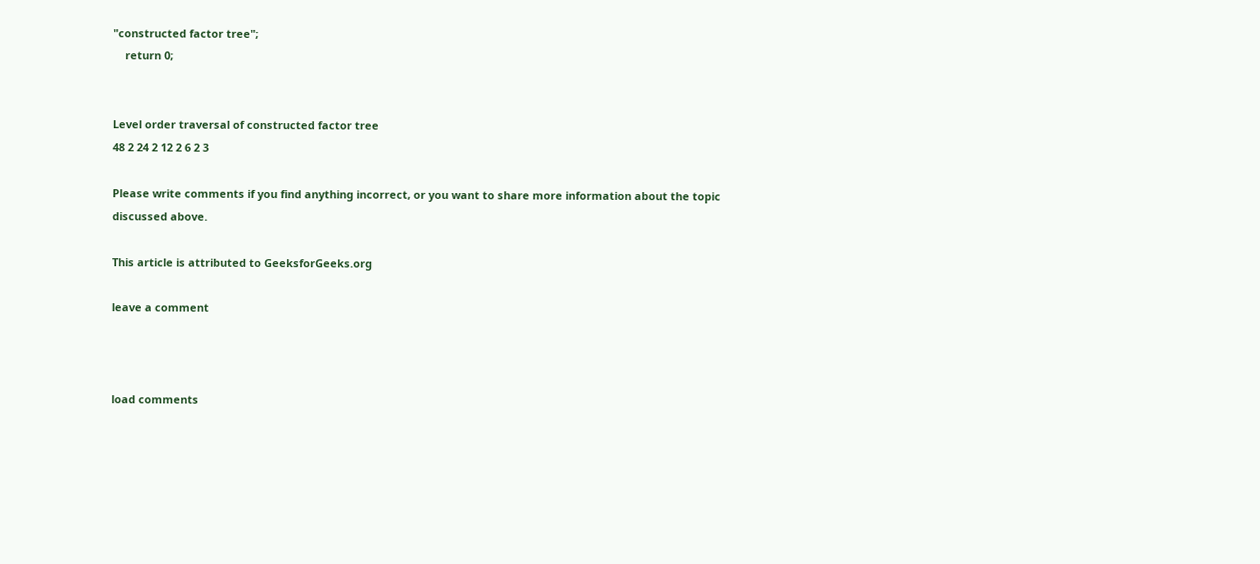"constructed factor tree";
    return 0;


Level order traversal of constructed factor tree
48 2 24 2 12 2 6 2 3

Please write comments if you find anything incorrect, or you want to share more information about the topic discussed above.

This article is attributed to GeeksforGeeks.org

leave a comment



load comments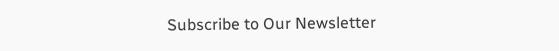Subscribe to Our Newsletter